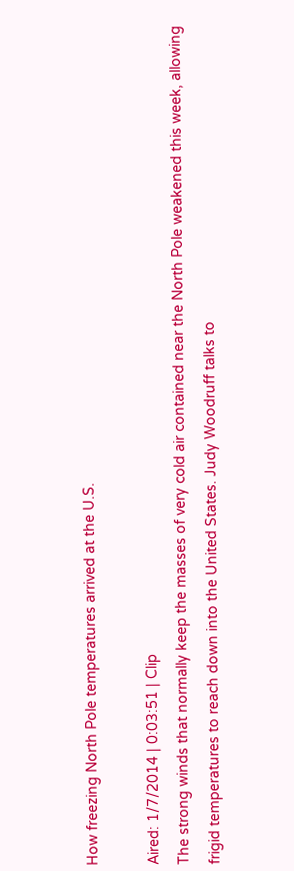How freezing North Pole temperatures arrived at the U.S.

Aired: 1/7/2014 | 0:03:51 | Clip
The strong winds that normally keep the masses of very cold air contained near the North Pole weakened this week, allowing frigid temperatures to reach down into the United States. Judy Woodruff talks to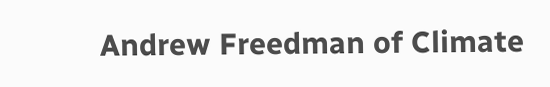Andrew Freedman of Climate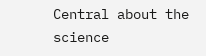Central about the science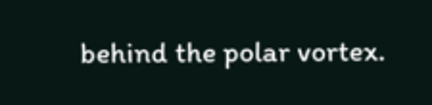behind the polar vortex.